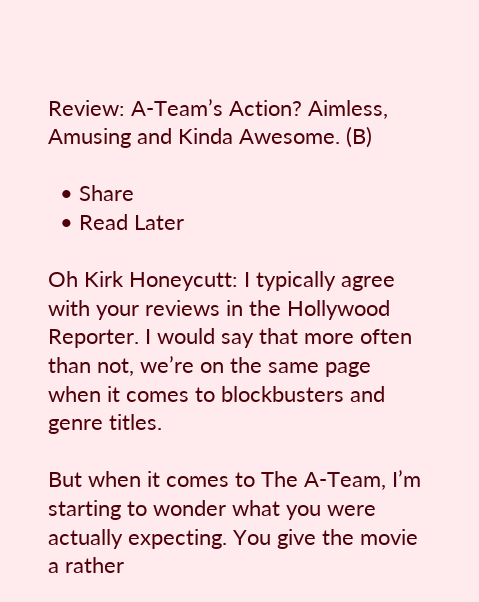Review: A-Team’s Action? Aimless, Amusing and Kinda Awesome. (B)

  • Share
  • Read Later

Oh Kirk Honeycutt: I typically agree with your reviews in the Hollywood Reporter. I would say that more often than not, we’re on the same page when it comes to blockbusters and genre titles.

But when it comes to The A-Team, I’m starting to wonder what you were actually expecting. You give the movie a rather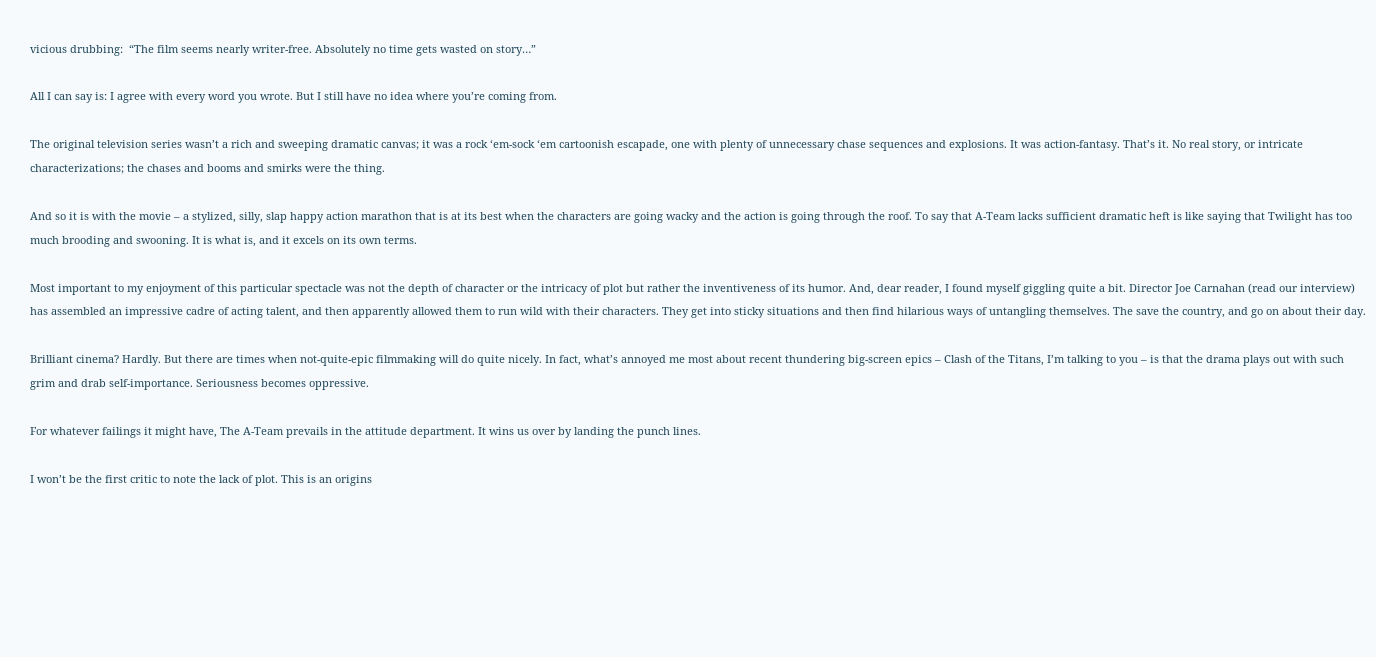vicious drubbing:  “The film seems nearly writer-free. Absolutely no time gets wasted on story…”

All I can say is: I agree with every word you wrote. But I still have no idea where you’re coming from.

The original television series wasn’t a rich and sweeping dramatic canvas; it was a rock ‘em-sock ‘em cartoonish escapade, one with plenty of unnecessary chase sequences and explosions. It was action-fantasy. That’s it. No real story, or intricate characterizations; the chases and booms and smirks were the thing.

And so it is with the movie – a stylized, silly, slap happy action marathon that is at its best when the characters are going wacky and the action is going through the roof. To say that A-Team lacks sufficient dramatic heft is like saying that Twilight has too much brooding and swooning. It is what is, and it excels on its own terms.

Most important to my enjoyment of this particular spectacle was not the depth of character or the intricacy of plot but rather the inventiveness of its humor. And, dear reader, I found myself giggling quite a bit. Director Joe Carnahan (read our interview) has assembled an impressive cadre of acting talent, and then apparently allowed them to run wild with their characters. They get into sticky situations and then find hilarious ways of untangling themselves. The save the country, and go on about their day.

Brilliant cinema? Hardly. But there are times when not-quite-epic filmmaking will do quite nicely. In fact, what’s annoyed me most about recent thundering big-screen epics – Clash of the Titans, I’m talking to you – is that the drama plays out with such grim and drab self-importance. Seriousness becomes oppressive.

For whatever failings it might have, The A-Team prevails in the attitude department. It wins us over by landing the punch lines.

I won’t be the first critic to note the lack of plot. This is an origins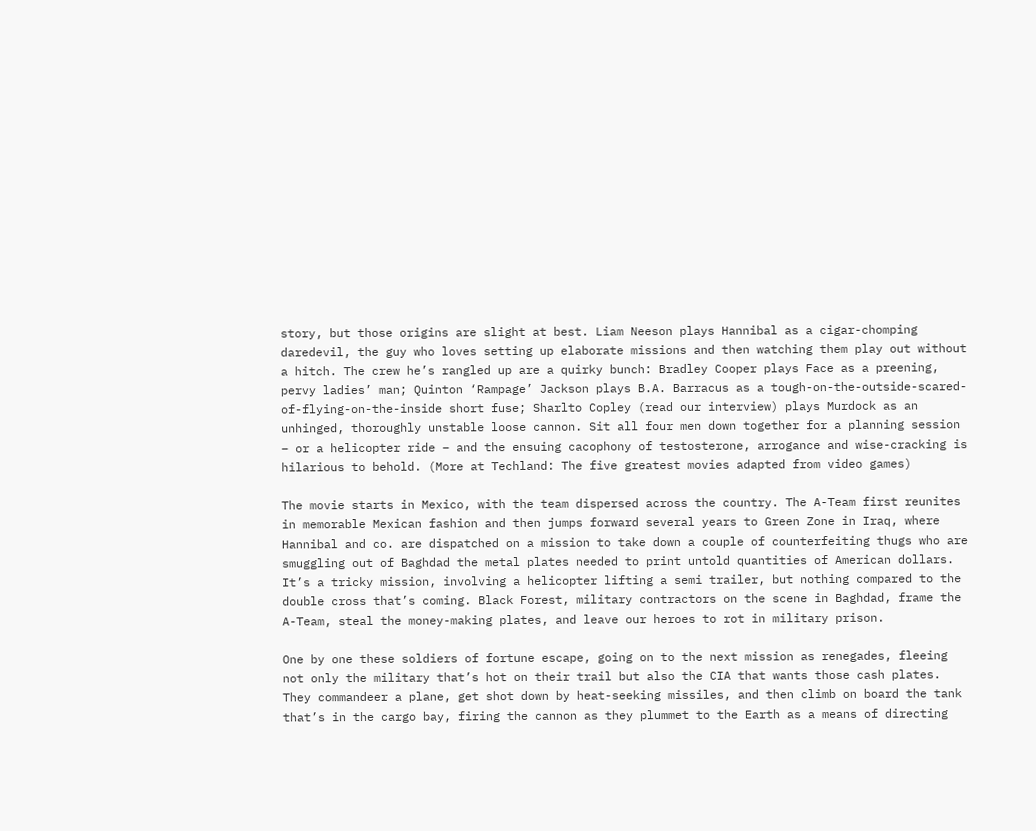story, but those origins are slight at best. Liam Neeson plays Hannibal as a cigar-chomping daredevil, the guy who loves setting up elaborate missions and then watching them play out without a hitch. The crew he’s rangled up are a quirky bunch: Bradley Cooper plays Face as a preening, pervy ladies’ man; Quinton ‘Rampage’ Jackson plays B.A. Barracus as a tough-on-the-outside-scared-of-flying-on-the-inside short fuse; Sharlto Copley (read our interview) plays Murdock as an unhinged, thoroughly unstable loose cannon. Sit all four men down together for a planning session – or a helicopter ride – and the ensuing cacophony of testosterone, arrogance and wise-cracking is hilarious to behold. (More at Techland: The five greatest movies adapted from video games)

The movie starts in Mexico, with the team dispersed across the country. The A-Team first reunites in memorable Mexican fashion and then jumps forward several years to Green Zone in Iraq, where Hannibal and co. are dispatched on a mission to take down a couple of counterfeiting thugs who are smuggling out of Baghdad the metal plates needed to print untold quantities of American dollars. It’s a tricky mission, involving a helicopter lifting a semi trailer, but nothing compared to the double cross that’s coming. Black Forest, military contractors on the scene in Baghdad, frame the A-Team, steal the money-making plates, and leave our heroes to rot in military prison.

One by one these soldiers of fortune escape, going on to the next mission as renegades, fleeing not only the military that’s hot on their trail but also the CIA that wants those cash plates. They commandeer a plane, get shot down by heat-seeking missiles, and then climb on board the tank that’s in the cargo bay, firing the cannon as they plummet to the Earth as a means of directing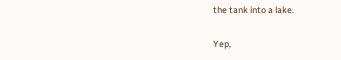the tank into a lake.

Yep,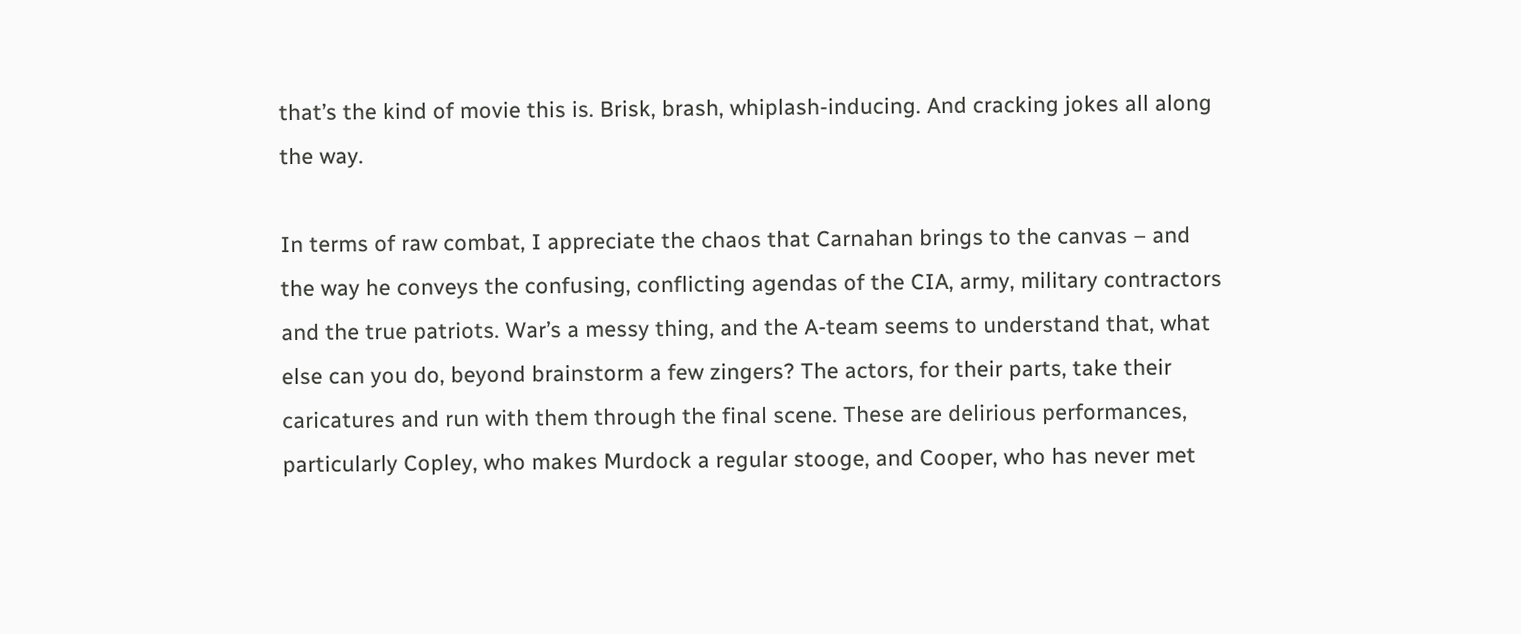that’s the kind of movie this is. Brisk, brash, whiplash-inducing. And cracking jokes all along the way.

In terms of raw combat, I appreciate the chaos that Carnahan brings to the canvas – and the way he conveys the confusing, conflicting agendas of the CIA, army, military contractors and the true patriots. War’s a messy thing, and the A-team seems to understand that, what else can you do, beyond brainstorm a few zingers? The actors, for their parts, take their caricatures and run with them through the final scene. These are delirious performances, particularly Copley, who makes Murdock a regular stooge, and Cooper, who has never met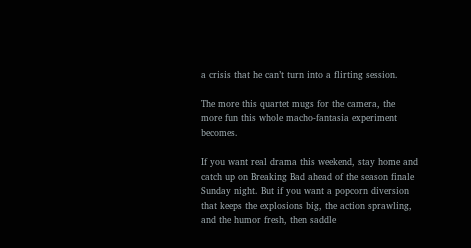a crisis that he can’t turn into a flirting session.

The more this quartet mugs for the camera, the more fun this whole macho-fantasia experiment becomes.

If you want real drama this weekend, stay home and catch up on Breaking Bad ahead of the season finale Sunday night. But if you want a popcorn diversion that keeps the explosions big, the action sprawling, and the humor fresh, then saddle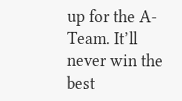up for the A-Team. It’ll never win the best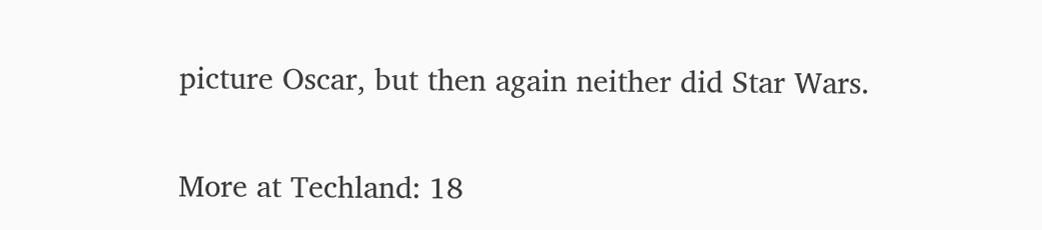picture Oscar, but then again neither did Star Wars.

More at Techland: 18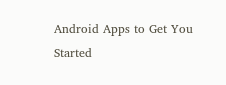Android Apps to Get You Started